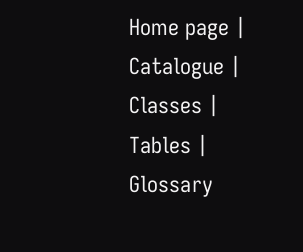Home page | Catalogue | Classes | Tables | Glossary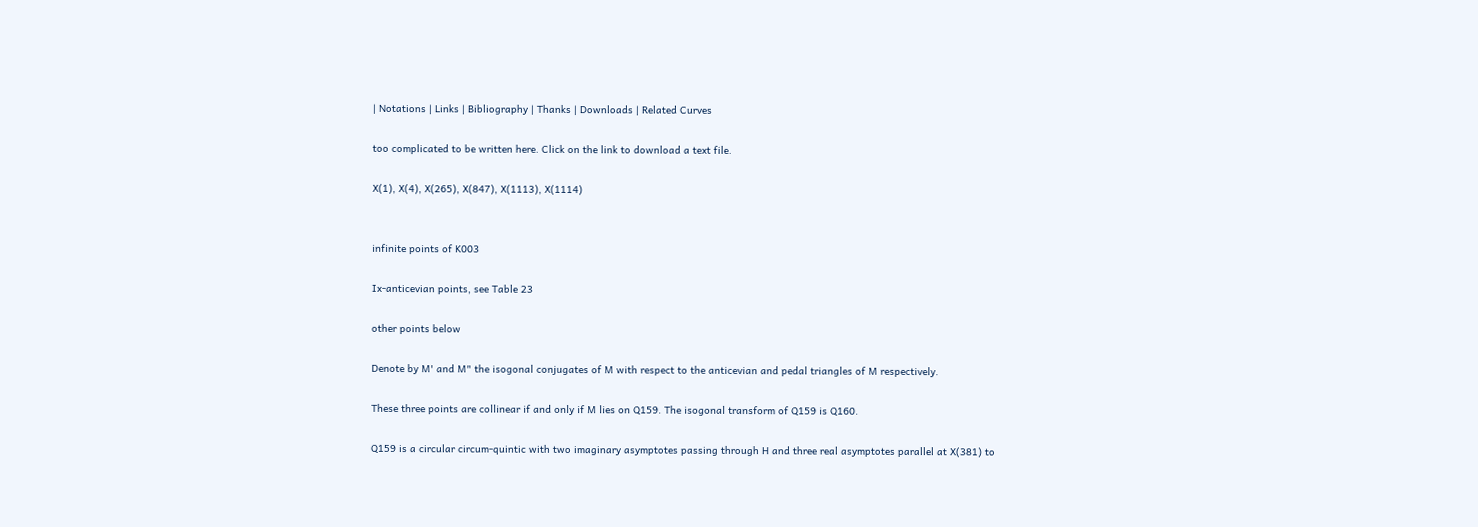| Notations | Links | Bibliography | Thanks | Downloads | Related Curves

too complicated to be written here. Click on the link to download a text file.

X(1), X(4), X(265), X(847), X(1113), X(1114)


infinite points of K003

Ix-anticevian points, see Table 23

other points below

Denote by M' and M" the isogonal conjugates of M with respect to the anticevian and pedal triangles of M respectively.

These three points are collinear if and only if M lies on Q159. The isogonal transform of Q159 is Q160.

Q159 is a circular circum-quintic with two imaginary asymptotes passing through H and three real asymptotes parallel at X(381) to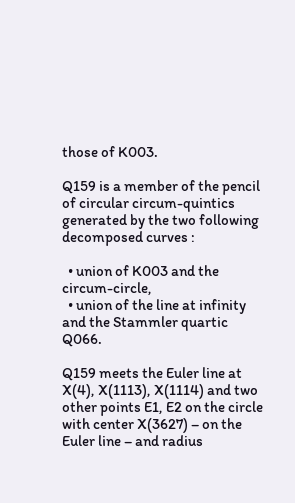those of K003.

Q159 is a member of the pencil of circular circum-quintics generated by the two following decomposed curves :

  • union of K003 and the circum-circle,
  • union of the line at infinity and the Stammler quartic Q066.

Q159 meets the Euler line at X(4), X(1113), X(1114) and two other points E1, E2 on the circle with center X(3627) – on the Euler line – and radius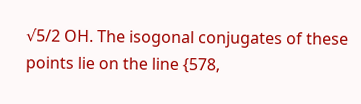√5/2 OH. The isogonal conjugates of these points lie on the line {578,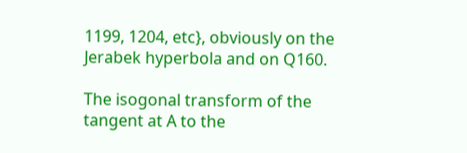1199, 1204, etc}, obviously on the Jerabek hyperbola and on Q160.

The isogonal transform of the tangent at A to the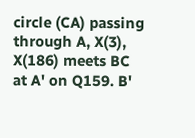circle (CA) passing through A, X(3), X(186) meets BC at A' on Q159. B'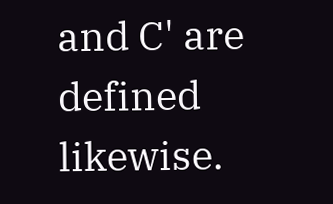and C' are defined likewise.